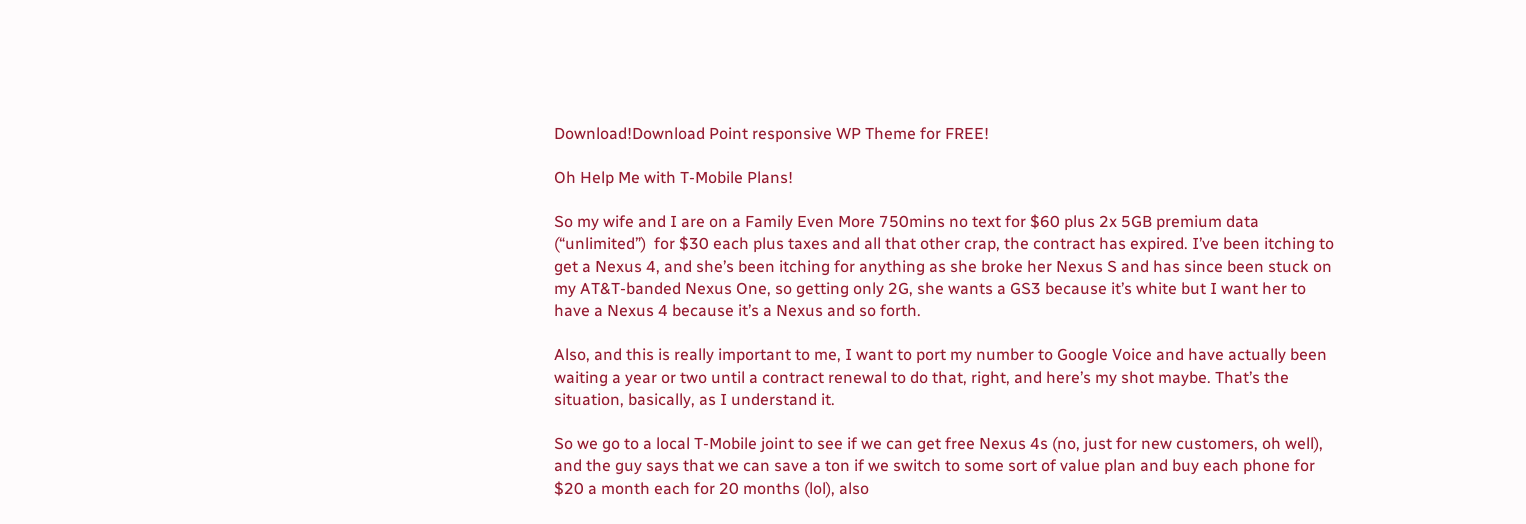Download!Download Point responsive WP Theme for FREE!

Oh Help Me with T-Mobile Plans!

So my wife and I are on a Family Even More 750mins no text for $60 plus 2x 5GB premium data (“unlimited”)  for $30 each plus taxes and all that other crap, the contract has expired. I’ve been itching to get a Nexus 4, and she’s been itching for anything as she broke her Nexus S and has since been stuck on my AT&T-banded Nexus One, so getting only 2G, she wants a GS3 because it’s white but I want her to have a Nexus 4 because it’s a Nexus and so forth.

Also, and this is really important to me, I want to port my number to Google Voice and have actually been waiting a year or two until a contract renewal to do that, right, and here’s my shot maybe. That’s the situation, basically, as I understand it.

So we go to a local T-Mobile joint to see if we can get free Nexus 4s (no, just for new customers, oh well), and the guy says that we can save a ton if we switch to some sort of value plan and buy each phone for $20 a month each for 20 months (lol), also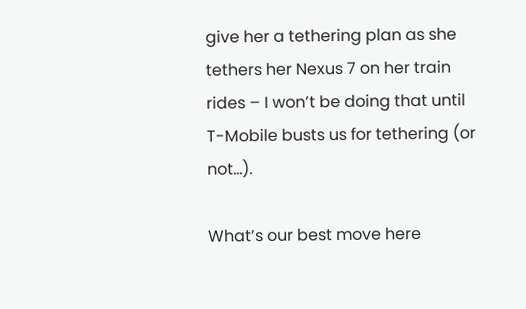give her a tethering plan as she tethers her Nexus 7 on her train rides – I won’t be doing that until T-Mobile busts us for tethering (or not…).

What’s our best move here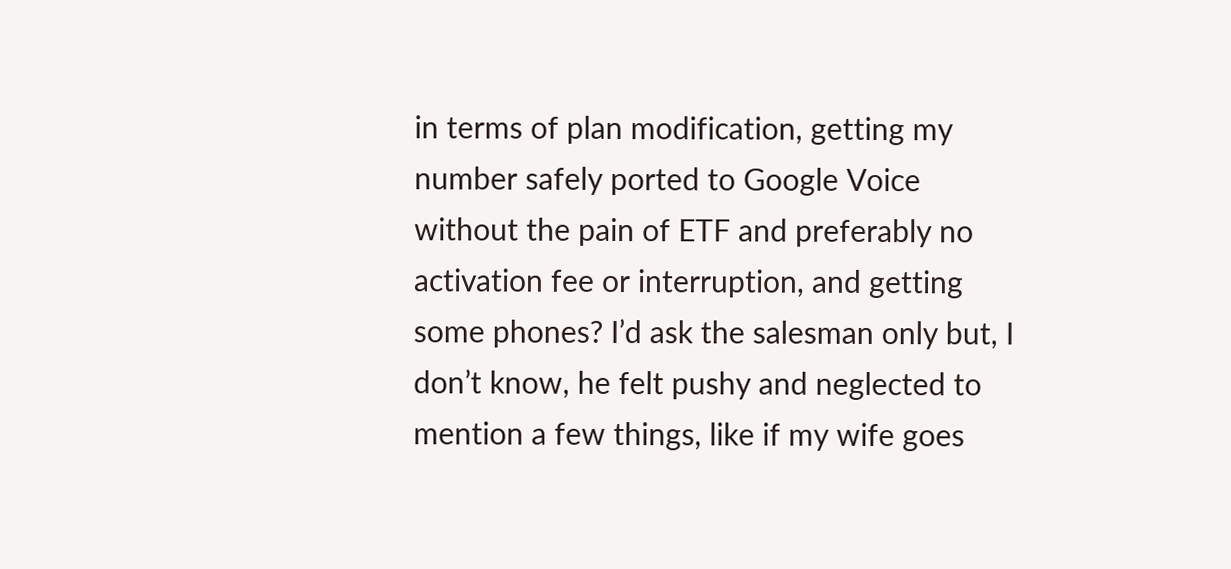in terms of plan modification, getting my number safely ported to Google Voice without the pain of ETF and preferably no activation fee or interruption, and getting some phones? I’d ask the salesman only but, I don’t know, he felt pushy and neglected to mention a few things, like if my wife goes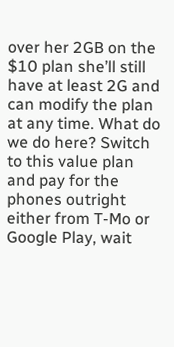over her 2GB on the $10 plan she’ll still have at least 2G and can modify the plan at any time. What do we do here? Switch to this value plan and pay for the phones outright either from T-Mo or Google Play, wait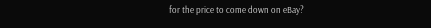for the price to come down on eBay?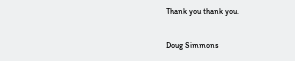Thank you thank you.

Doug Simmons